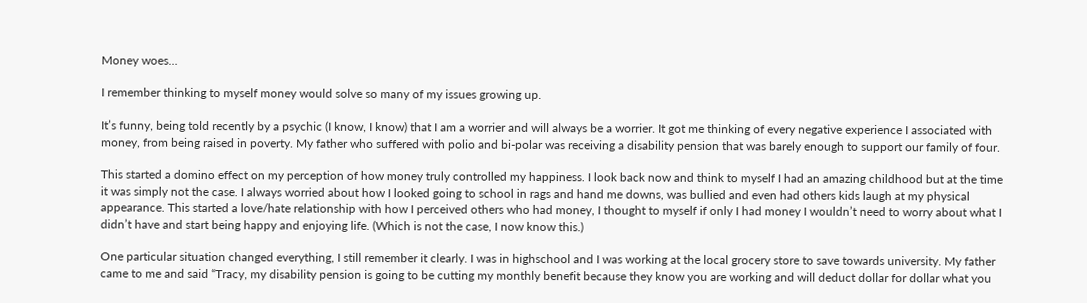Money woes…

I remember thinking to myself money would solve so many of my issues growing up.

It’s funny, being told recently by a psychic (I know, I know) that I am a worrier and will always be a worrier. It got me thinking of every negative experience I associated with money, from being raised in poverty. My father who suffered with polio and bi-polar was receiving a disability pension that was barely enough to support our family of four.

This started a domino effect on my perception of how money truly controlled my happiness. I look back now and think to myself I had an amazing childhood but at the time it was simply not the case. I always worried about how I looked going to school in rags and hand me downs, was bullied and even had others kids laugh at my physical appearance. This started a love/hate relationship with how I perceived others who had money, I thought to myself if only I had money I wouldn’t need to worry about what I didn’t have and start being happy and enjoying life. (Which is not the case, I now know this.)

One particular situation changed everything, I still remember it clearly. I was in highschool and I was working at the local grocery store to save towards university. My father came to me and said “Tracy, my disability pension is going to be cutting my monthly benefit because they know you are working and will deduct dollar for dollar what you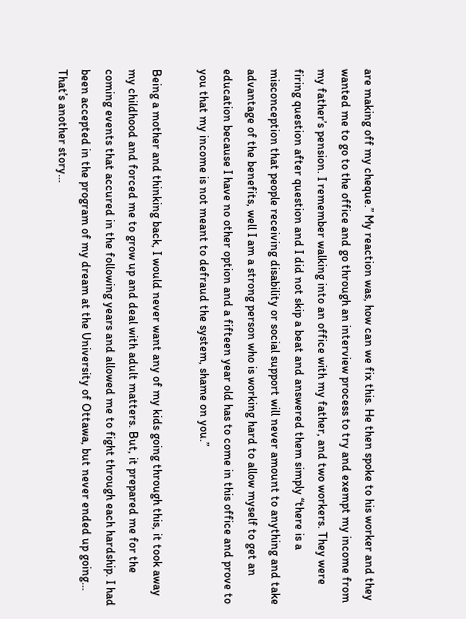are making off my cheque.” My reaction was, how can we fix this. He then spoke to his worker and they wanted me to go to the office and go through an interview process to try and exempt my income from my father’s pension. I remember walking into an office with my father, and two workers. They were firing question after question and I did not skip a beat and answered them simply “there is a misconception that people receiving disability or social support will never amount to anything and take advantage of the benefits, well I am a strong person who is working hard to allow myself to get an education because I have no other option and a fifteen year old has to come in this office and prove to you that my income is not meant to defraud the system, shame on you.”

Being a mother and thinking back, I would never want any of my kids going through this, it took away my childhood and forced me to grow up and deal with adult matters. But, it prepared me for the coming events that accured in the following years and allowed me to fight through each hardship. I had been accepted in the program of my dream at the University of Ottawa, but never ended up going… That’s another story…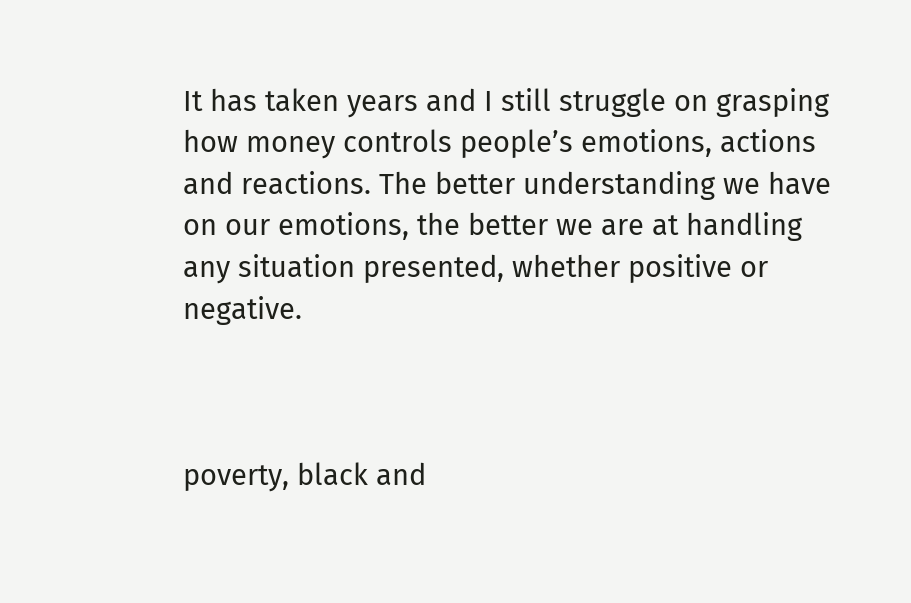It has taken years and I still struggle on grasping how money controls people’s emotions, actions and reactions. The better understanding we have on our emotions, the better we are at handling any situation presented, whether positive or negative.



poverty, black and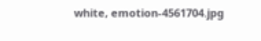white, emotion-4561704.jpg